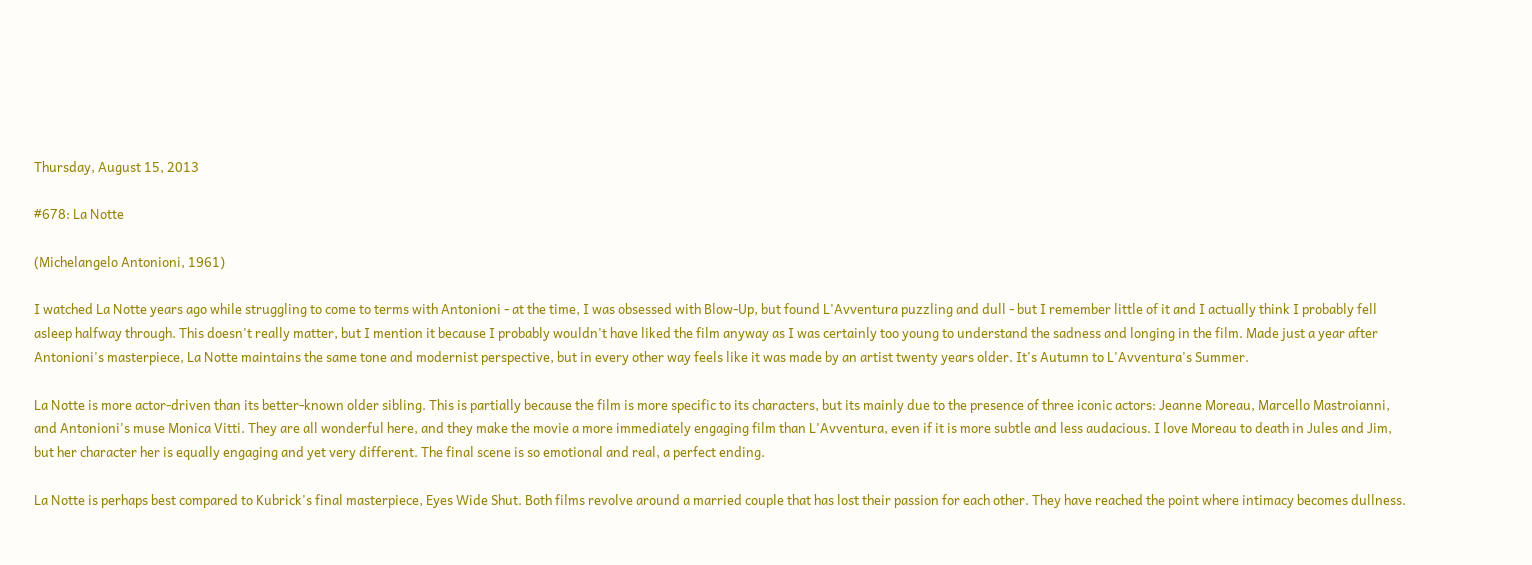Thursday, August 15, 2013

#678: La Notte

(Michelangelo Antonioni, 1961)

I watched La Notte years ago while struggling to come to terms with Antonioni - at the time, I was obsessed with Blow-Up, but found L'Avventura puzzling and dull - but I remember little of it and I actually think I probably fell asleep halfway through. This doesn't really matter, but I mention it because I probably wouldn't have liked the film anyway as I was certainly too young to understand the sadness and longing in the film. Made just a year after Antonioni's masterpiece, La Notte maintains the same tone and modernist perspective, but in every other way feels like it was made by an artist twenty years older. It's Autumn to L'Avventura's Summer.

La Notte is more actor-driven than its better-known older sibling. This is partially because the film is more specific to its characters, but its mainly due to the presence of three iconic actors: Jeanne Moreau, Marcello Mastroianni, and Antonioni's muse Monica Vitti. They are all wonderful here, and they make the movie a more immediately engaging film than L'Avventura, even if it is more subtle and less audacious. I love Moreau to death in Jules and Jim, but her character her is equally engaging and yet very different. The final scene is so emotional and real, a perfect ending.

La Notte is perhaps best compared to Kubrick's final masterpiece, Eyes Wide Shut. Both films revolve around a married couple that has lost their passion for each other. They have reached the point where intimacy becomes dullness.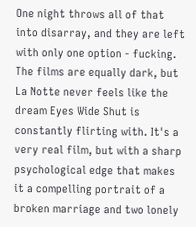One night throws all of that into disarray, and they are left with only one option - fucking. The films are equally dark, but La Notte never feels like the dream Eyes Wide Shut is constantly flirting with. It's a very real film, but with a sharp psychological edge that makes it a compelling portrait of a broken marriage and two lonely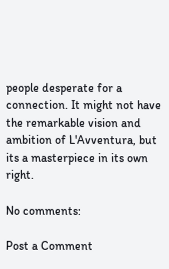people desperate for a connection. It might not have the remarkable vision and ambition of L'Avventura, but its a masterpiece in its own right.

No comments:

Post a Comment